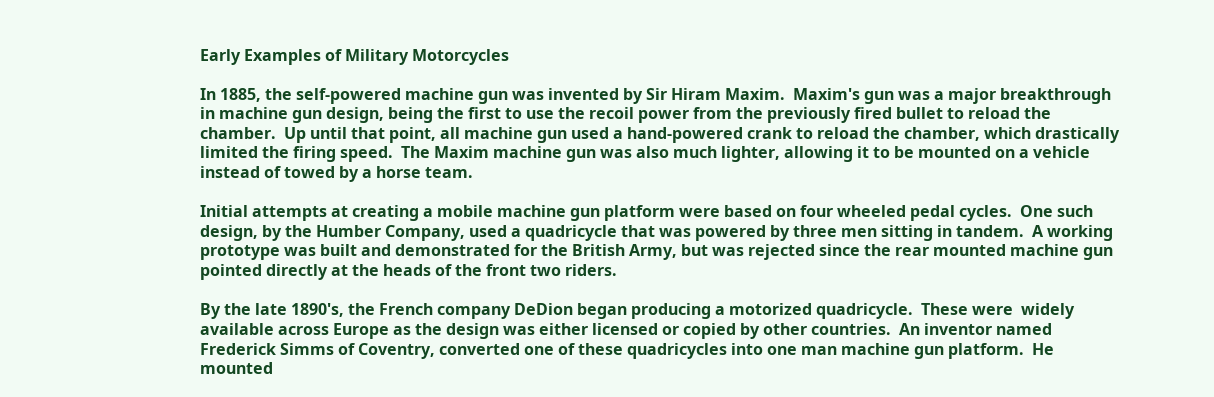Early Examples of Military Motorcycles

In 1885, the self-powered machine gun was invented by Sir Hiram Maxim.  Maxim's gun was a major breakthrough in machine gun design, being the first to use the recoil power from the previously fired bullet to reload the chamber.  Up until that point, all machine gun used a hand-powered crank to reload the chamber, which drastically limited the firing speed.  The Maxim machine gun was also much lighter, allowing it to be mounted on a vehicle instead of towed by a horse team.

Initial attempts at creating a mobile machine gun platform were based on four wheeled pedal cycles.  One such design, by the Humber Company, used a quadricycle that was powered by three men sitting in tandem.  A working prototype was built and demonstrated for the British Army, but was rejected since the rear mounted machine gun pointed directly at the heads of the front two riders.

By the late 1890's, the French company DeDion began producing a motorized quadricycle.  These were  widely available across Europe as the design was either licensed or copied by other countries.  An inventor named Frederick Simms of Coventry, converted one of these quadricycles into one man machine gun platform.  He mounted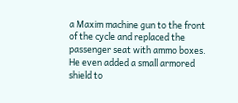a Maxim machine gun to the front of the cycle and replaced the passenger seat with ammo boxes.  He even added a small armored shield to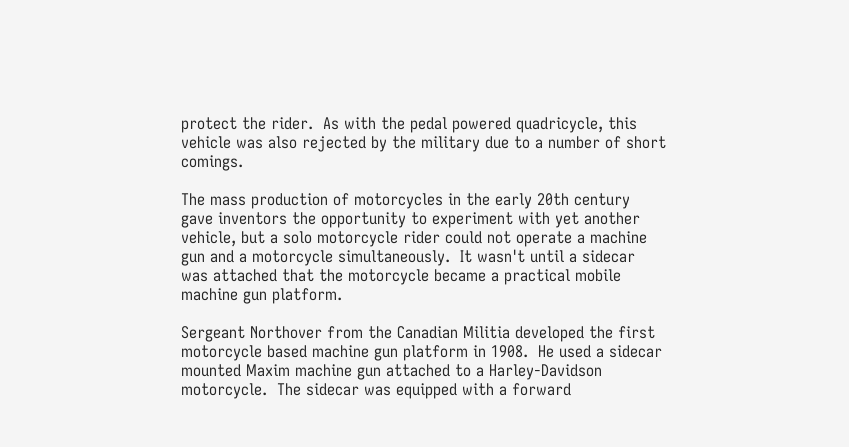protect the rider.  As with the pedal powered quadricycle, this vehicle was also rejected by the military due to a number of short comings.

The mass production of motorcycles in the early 20th century gave inventors the opportunity to experiment with yet another vehicle, but a solo motorcycle rider could not operate a machine gun and a motorcycle simultaneously.  It wasn't until a sidecar was attached that the motorcycle became a practical mobile machine gun platform.

Sergeant Northover from the Canadian Militia developed the first motorcycle based machine gun platform in 1908.  He used a sidecar mounted Maxim machine gun attached to a Harley-Davidson motorcycle.  The sidecar was equipped with a forward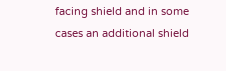facing shield and in some cases an additional shield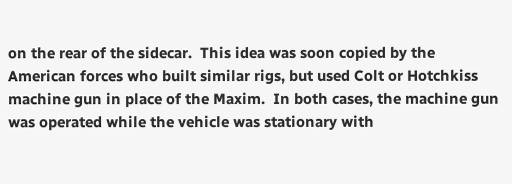on the rear of the sidecar.  This idea was soon copied by the American forces who built similar rigs, but used Colt or Hotchkiss machine gun in place of the Maxim.  In both cases, the machine gun was operated while the vehicle was stationary with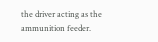the driver acting as the ammunition feeder.